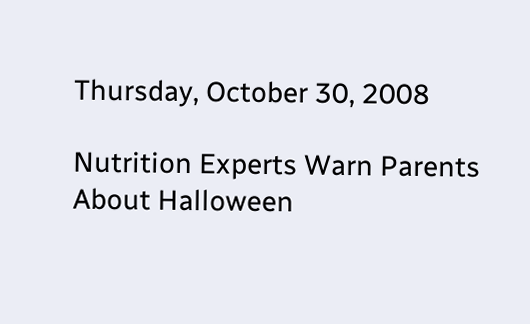Thursday, October 30, 2008

Nutrition Experts Warn Parents About Halloween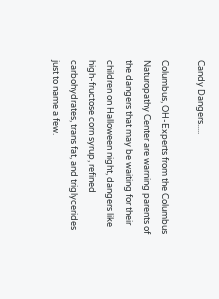Candy Dangers.....

Columbus, OH-Experts from the Columbus Naturopathy Center are warning parents of the dangers that may be waiting for their children on Halloween night, dangers like high-fructose corn syrup, refined carbohydrates, trans fat, and triglycerides just to name a few.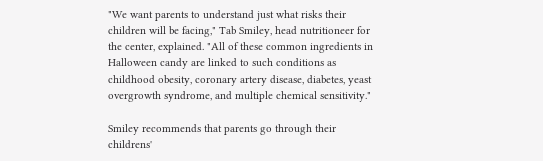"We want parents to understand just what risks their children will be facing," Tab Smiley, head nutritioneer for the center, explained. "All of these common ingredients in Halloween candy are linked to such conditions as childhood obesity, coronary artery disease, diabetes, yeast overgrowth syndrome, and multiple chemical sensitivity."

Smiley recommends that parents go through their childrens'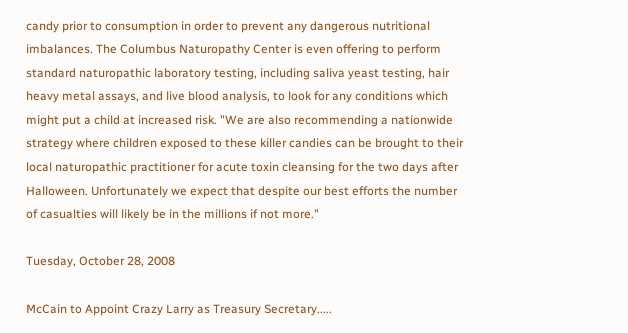candy prior to consumption in order to prevent any dangerous nutritional imbalances. The Columbus Naturopathy Center is even offering to perform standard naturopathic laboratory testing, including saliva yeast testing, hair heavy metal assays, and live blood analysis, to look for any conditions which might put a child at increased risk. "We are also recommending a nationwide strategy where children exposed to these killer candies can be brought to their local naturopathic practitioner for acute toxin cleansing for the two days after Halloween. Unfortunately we expect that despite our best efforts the number of casualties will likely be in the millions if not more."

Tuesday, October 28, 2008

McCain to Appoint Crazy Larry as Treasury Secretary.....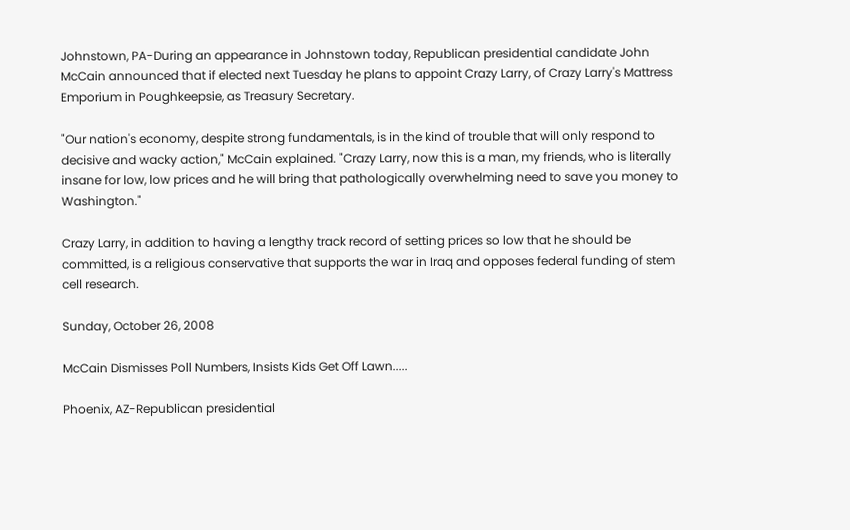Johnstown, PA-During an appearance in Johnstown today, Republican presidential candidate John McCain announced that if elected next Tuesday he plans to appoint Crazy Larry, of Crazy Larry's Mattress Emporium in Poughkeepsie, as Treasury Secretary.

"Our nation's economy, despite strong fundamentals, is in the kind of trouble that will only respond to decisive and wacky action," McCain explained. "Crazy Larry, now this is a man, my friends, who is literally insane for low, low prices and he will bring that pathologically overwhelming need to save you money to Washington."

Crazy Larry, in addition to having a lengthy track record of setting prices so low that he should be committed, is a religious conservative that supports the war in Iraq and opposes federal funding of stem cell research.

Sunday, October 26, 2008

McCain Dismisses Poll Numbers, Insists Kids Get Off Lawn.....

Phoenix, AZ-Republican presidential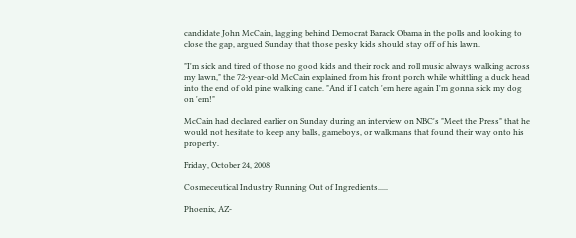candidate John McCain, lagging behind Democrat Barack Obama in the polls and looking to close the gap, argued Sunday that those pesky kids should stay off of his lawn.

"I'm sick and tired of those no good kids and their rock and roll music always walking across my lawn," the 72-year-old McCain explained from his front porch while whittling a duck head into the end of old pine walking cane. "And if I catch 'em here again I'm gonna sick my dog on 'em!"

McCain had declared earlier on Sunday during an interview on NBC's "Meet the Press" that he would not hesitate to keep any balls, gameboys, or walkmans that found their way onto his property.

Friday, October 24, 2008

Cosmeceutical Industry Running Out of Ingredients.....

Phoenix, AZ-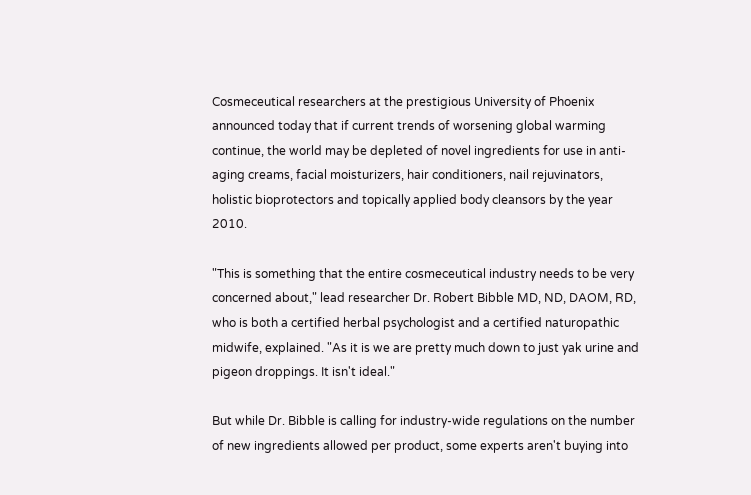Cosmeceutical researchers at the prestigious University of Phoenix announced today that if current trends of worsening global warming continue, the world may be depleted of novel ingredients for use in anti-aging creams, facial moisturizers, hair conditioners, nail rejuvinators, holistic bioprotectors and topically applied body cleansors by the year 2010.

"This is something that the entire cosmeceutical industry needs to be very concerned about," lead researcher Dr. Robert Bibble MD, ND, DAOM, RD, who is both a certified herbal psychologist and a certified naturopathic midwife, explained. "As it is we are pretty much down to just yak urine and pigeon droppings. It isn't ideal."

But while Dr. Bibble is calling for industry-wide regulations on the number of new ingredients allowed per product, some experts aren't buying into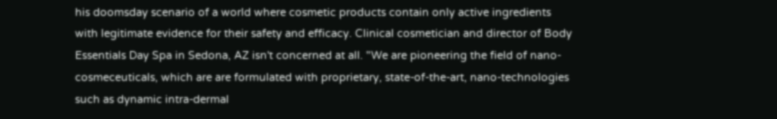his doomsday scenario of a world where cosmetic products contain only active ingredients with legitimate evidence for their safety and efficacy. Clinical cosmetician and director of Body Essentials Day Spa in Sedona, AZ isn't concerned at all. "We are pioneering the field of nano-cosmeceuticals, which are are formulated with proprietary, state-of-the-art, nano-technologies such as dynamic intra-dermal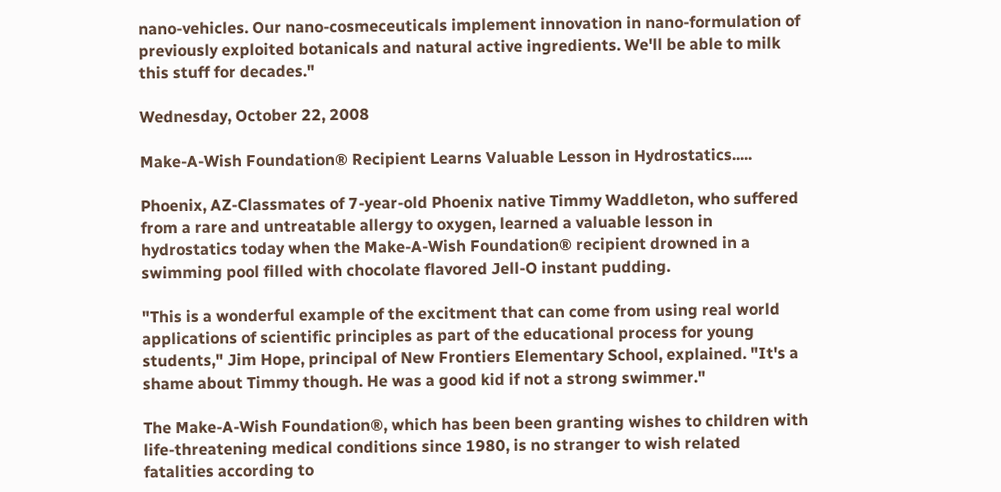nano-vehicles. Our nano-cosmeceuticals implement innovation in nano-formulation of previously exploited botanicals and natural active ingredients. We'll be able to milk this stuff for decades."

Wednesday, October 22, 2008

Make-A-Wish Foundation® Recipient Learns Valuable Lesson in Hydrostatics.....

Phoenix, AZ-Classmates of 7-year-old Phoenix native Timmy Waddleton, who suffered from a rare and untreatable allergy to oxygen, learned a valuable lesson in hydrostatics today when the Make-A-Wish Foundation® recipient drowned in a swimming pool filled with chocolate flavored Jell-O instant pudding.

"This is a wonderful example of the excitment that can come from using real world applications of scientific principles as part of the educational process for young students," Jim Hope, principal of New Frontiers Elementary School, explained. "It's a shame about Timmy though. He was a good kid if not a strong swimmer."

The Make-A-Wish Foundation®, which has been been granting wishes to children with life-threatening medical conditions since 1980, is no stranger to wish related fatalities according to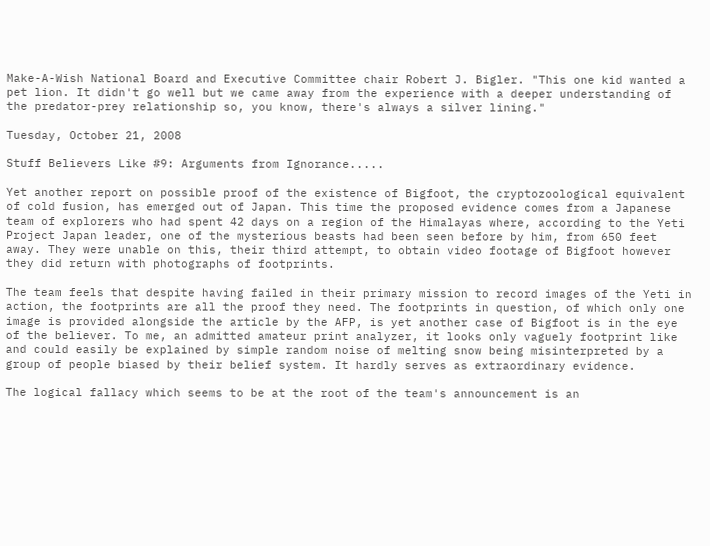Make-A-Wish National Board and Executive Committee chair Robert J. Bigler. "This one kid wanted a pet lion. It didn't go well but we came away from the experience with a deeper understanding of the predator-prey relationship so, you know, there's always a silver lining."

Tuesday, October 21, 2008

Stuff Believers Like #9: Arguments from Ignorance.....

Yet another report on possible proof of the existence of Bigfoot, the cryptozoological equivalent of cold fusion, has emerged out of Japan. This time the proposed evidence comes from a Japanese team of explorers who had spent 42 days on a region of the Himalayas where, according to the Yeti Project Japan leader, one of the mysterious beasts had been seen before by him, from 650 feet away. They were unable on this, their third attempt, to obtain video footage of Bigfoot however they did return with photographs of footprints.

The team feels that despite having failed in their primary mission to record images of the Yeti in action, the footprints are all the proof they need. The footprints in question, of which only one image is provided alongside the article by the AFP, is yet another case of Bigfoot is in the eye of the believer. To me, an admitted amateur print analyzer, it looks only vaguely footprint like and could easily be explained by simple random noise of melting snow being misinterpreted by a group of people biased by their belief system. It hardly serves as extraordinary evidence.

The logical fallacy which seems to be at the root of the team's announcement is an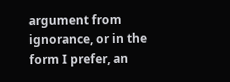argument from ignorance, or in the form I prefer, an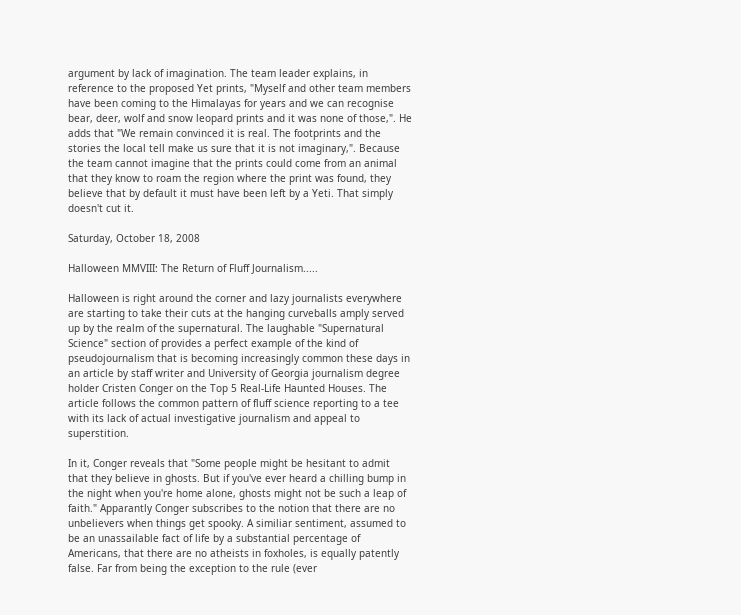argument by lack of imagination. The team leader explains, in reference to the proposed Yet prints, "Myself and other team members have been coming to the Himalayas for years and we can recognise bear, deer, wolf and snow leopard prints and it was none of those,". He adds that "We remain convinced it is real. The footprints and the stories the local tell make us sure that it is not imaginary,". Because the team cannot imagine that the prints could come from an animal that they know to roam the region where the print was found, they believe that by default it must have been left by a Yeti. That simply doesn't cut it.

Saturday, October 18, 2008

Halloween MMVIII: The Return of Fluff Journalism.....

Halloween is right around the corner and lazy journalists everywhere are starting to take their cuts at the hanging curveballs amply served up by the realm of the supernatural. The laughable "Supernatural Science" section of provides a perfect example of the kind of pseudojournalism that is becoming increasingly common these days in an article by staff writer and University of Georgia journalism degree holder Cristen Conger on the Top 5 Real-Life Haunted Houses. The article follows the common pattern of fluff science reporting to a tee with its lack of actual investigative journalism and appeal to superstition.

In it, Conger reveals that "Some people might be hesitant to admit that they believe in ghosts. But if you've ever heard a chilling bump in the night when you're home alone, ghosts might not be such a leap of faith." Apparantly Conger subscribes to the notion that there are no unbelievers when things get spooky. A similiar sentiment, assumed to be an unassailable fact of life by a substantial percentage of Americans, that there are no atheists in foxholes, is equally patently false. Far from being the exception to the rule (ever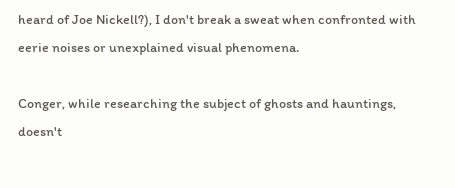heard of Joe Nickell?), I don't break a sweat when confronted with eerie noises or unexplained visual phenomena.

Conger, while researching the subject of ghosts and hauntings, doesn't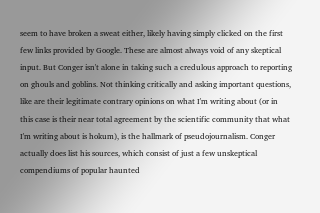seem to have broken a sweat either, likely having simply clicked on the first few links provided by Google. These are almost always void of any skeptical input. But Conger isn't alone in taking such a credulous approach to reporting on ghouls and goblins. Not thinking critically and asking important questions, like are their legitimate contrary opinions on what I'm writing about (or in this case is their near total agreement by the scientific community that what I'm writing about is hokum), is the hallmark of pseudojournalism. Conger actually does list his sources, which consist of just a few unskeptical compendiums of popular haunted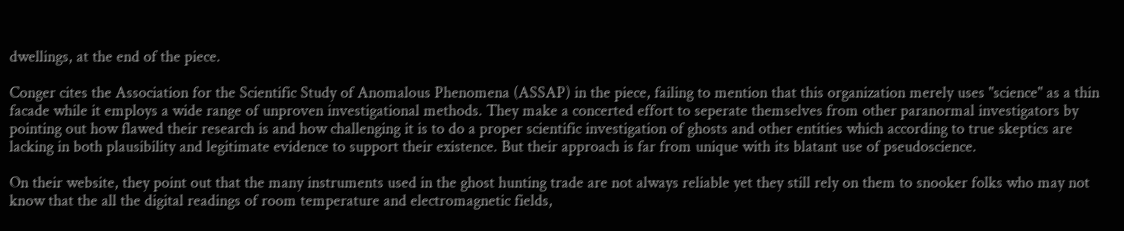dwellings, at the end of the piece.

Conger cites the Association for the Scientific Study of Anomalous Phenomena (ASSAP) in the piece, failing to mention that this organization merely uses "science" as a thin facade while it employs a wide range of unproven investigational methods. They make a concerted effort to seperate themselves from other paranormal investigators by pointing out how flawed their research is and how challenging it is to do a proper scientific investigation of ghosts and other entities which according to true skeptics are lacking in both plausibility and legitimate evidence to support their existence. But their approach is far from unique with its blatant use of pseudoscience.

On their website, they point out that the many instruments used in the ghost hunting trade are not always reliable yet they still rely on them to snooker folks who may not know that the all the digital readings of room temperature and electromagnetic fields,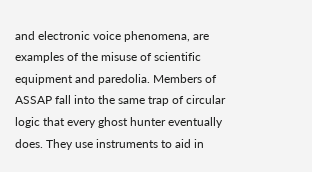and electronic voice phenomena, are examples of the misuse of scientific equipment and paredolia. Members of ASSAP fall into the same trap of circular logic that every ghost hunter eventually does. They use instruments to aid in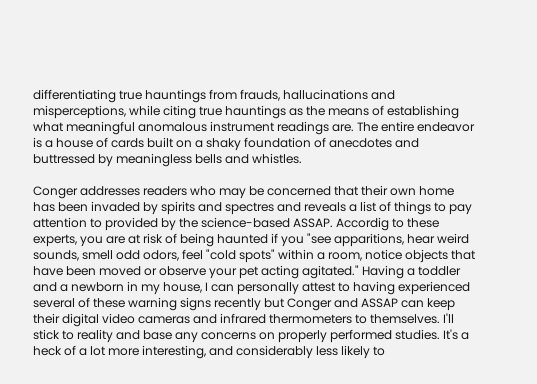differentiating true hauntings from frauds, hallucinations and misperceptions, while citing true hauntings as the means of establishing what meaningful anomalous instrument readings are. The entire endeavor is a house of cards built on a shaky foundation of anecdotes and buttressed by meaningless bells and whistles.

Conger addresses readers who may be concerned that their own home has been invaded by spirits and spectres and reveals a list of things to pay attention to provided by the science-based ASSAP. Accordig to these experts, you are at risk of being haunted if you "see apparitions, hear weird sounds, smell odd odors, feel "cold spots" within a room, notice objects that have been moved or observe your pet acting agitated." Having a toddler and a newborn in my house, I can personally attest to having experienced several of these warning signs recently but Conger and ASSAP can keep their digital video cameras and infrared thermometers to themselves. I'll stick to reality and base any concerns on properly performed studies. It's a heck of a lot more interesting, and considerably less likely to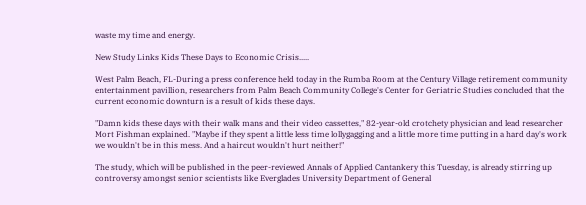waste my time and energy.

New Study Links Kids These Days to Economic Crisis.....

West Palm Beach, FL-During a press conference held today in the Rumba Room at the Century Village retirement community entertainment pavillion, researchers from Palm Beach Community College's Center for Geriatric Studies concluded that the current economic downturn is a result of kids these days.

"Damn kids these days with their walk mans and their video cassettes," 82-year-old crotchety physician and lead researcher Mort Fishman explained. "Maybe if they spent a little less time lollygagging and a little more time putting in a hard day's work we wouldn't be in this mess. And a haircut wouldn't hurt neither!"

The study, which will be published in the peer-reviewed Annals of Applied Cantankery this Tuesday, is already stirring up controversy amongst senior scientists like Everglades University Department of General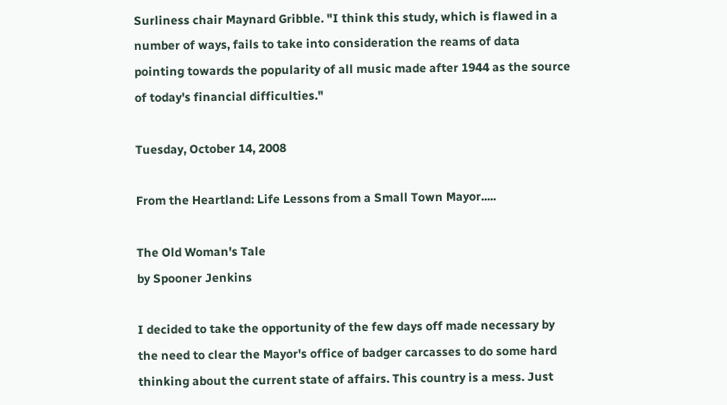Surliness chair Maynard Gribble. "I think this study, which is flawed in a number of ways, fails to take into consideration the reams of data pointing towards the popularity of all music made after 1944 as the source of today's financial difficulties."

Tuesday, October 14, 2008

From the Heartland: Life Lessons from a Small Town Mayor.....

The Old Woman's Tale
by Spooner Jenkins

I decided to take the opportunity of the few days off made necessary by the need to clear the Mayor's office of badger carcasses to do some hard thinking about the current state of affairs. This country is a mess. Just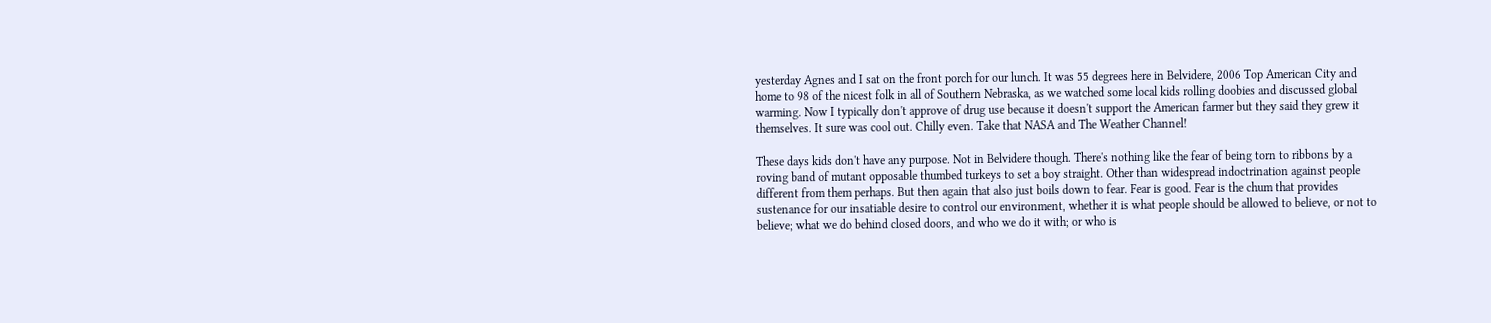yesterday Agnes and I sat on the front porch for our lunch. It was 55 degrees here in Belvidere, 2006 Top American City and home to 98 of the nicest folk in all of Southern Nebraska, as we watched some local kids rolling doobies and discussed global warming. Now I typically don't approve of drug use because it doesn't support the American farmer but they said they grew it themselves. It sure was cool out. Chilly even. Take that NASA and The Weather Channel!

These days kids don't have any purpose. Not in Belvidere though. There's nothing like the fear of being torn to ribbons by a roving band of mutant opposable thumbed turkeys to set a boy straight. Other than widespread indoctrination against people different from them perhaps. But then again that also just boils down to fear. Fear is good. Fear is the chum that provides sustenance for our insatiable desire to control our environment, whether it is what people should be allowed to believe, or not to believe; what we do behind closed doors, and who we do it with; or who is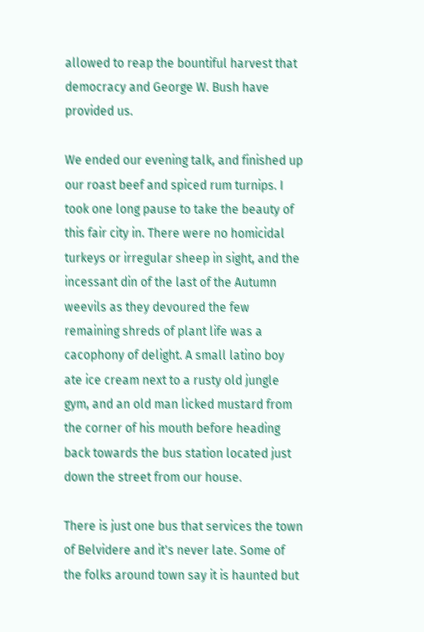allowed to reap the bountiful harvest that democracy and George W. Bush have provided us.

We ended our evening talk, and finished up our roast beef and spiced rum turnips. I took one long pause to take the beauty of this fair city in. There were no homicidal turkeys or irregular sheep in sight, and the incessant din of the last of the Autumn weevils as they devoured the few remaining shreds of plant life was a cacophony of delight. A small latino boy ate ice cream next to a rusty old jungle gym, and an old man licked mustard from the corner of his mouth before heading back towards the bus station located just down the street from our house.

There is just one bus that services the town of Belvidere and it's never late. Some of the folks around town say it is haunted but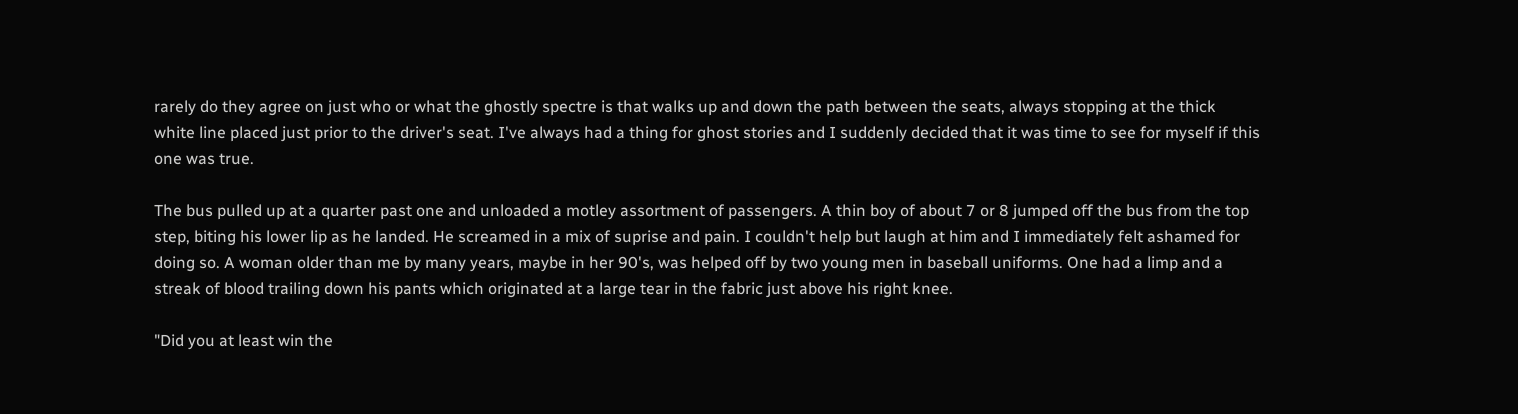rarely do they agree on just who or what the ghostly spectre is that walks up and down the path between the seats, always stopping at the thick white line placed just prior to the driver's seat. I've always had a thing for ghost stories and I suddenly decided that it was time to see for myself if this one was true.

The bus pulled up at a quarter past one and unloaded a motley assortment of passengers. A thin boy of about 7 or 8 jumped off the bus from the top step, biting his lower lip as he landed. He screamed in a mix of suprise and pain. I couldn't help but laugh at him and I immediately felt ashamed for doing so. A woman older than me by many years, maybe in her 90's, was helped off by two young men in baseball uniforms. One had a limp and a streak of blood trailing down his pants which originated at a large tear in the fabric just above his right knee.

"Did you at least win the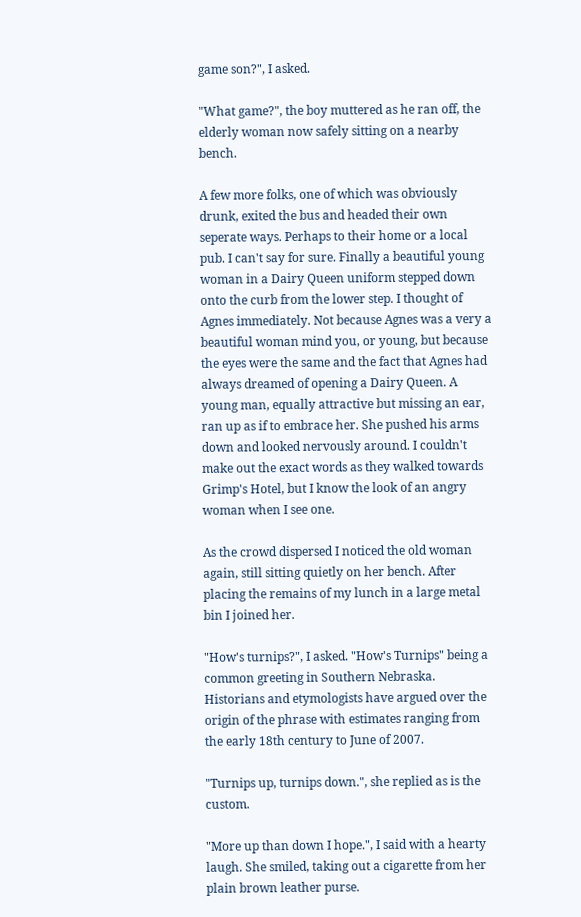game son?", I asked.

"What game?", the boy muttered as he ran off, the elderly woman now safely sitting on a nearby bench.

A few more folks, one of which was obviously drunk, exited the bus and headed their own seperate ways. Perhaps to their home or a local pub. I can't say for sure. Finally a beautiful young woman in a Dairy Queen uniform stepped down onto the curb from the lower step. I thought of Agnes immediately. Not because Agnes was a very a beautiful woman mind you, or young, but because the eyes were the same and the fact that Agnes had always dreamed of opening a Dairy Queen. A young man, equally attractive but missing an ear, ran up as if to embrace her. She pushed his arms down and looked nervously around. I couldn't make out the exact words as they walked towards Grimp's Hotel, but I know the look of an angry woman when I see one.

As the crowd dispersed I noticed the old woman again, still sitting quietly on her bench. After placing the remains of my lunch in a large metal bin I joined her.

"How's turnips?", I asked. "How's Turnips" being a common greeting in Southern Nebraska. Historians and etymologists have argued over the origin of the phrase with estimates ranging from the early 18th century to June of 2007.

"Turnips up, turnips down.", she replied as is the custom.

"More up than down I hope.", I said with a hearty laugh. She smiled, taking out a cigarette from her plain brown leather purse.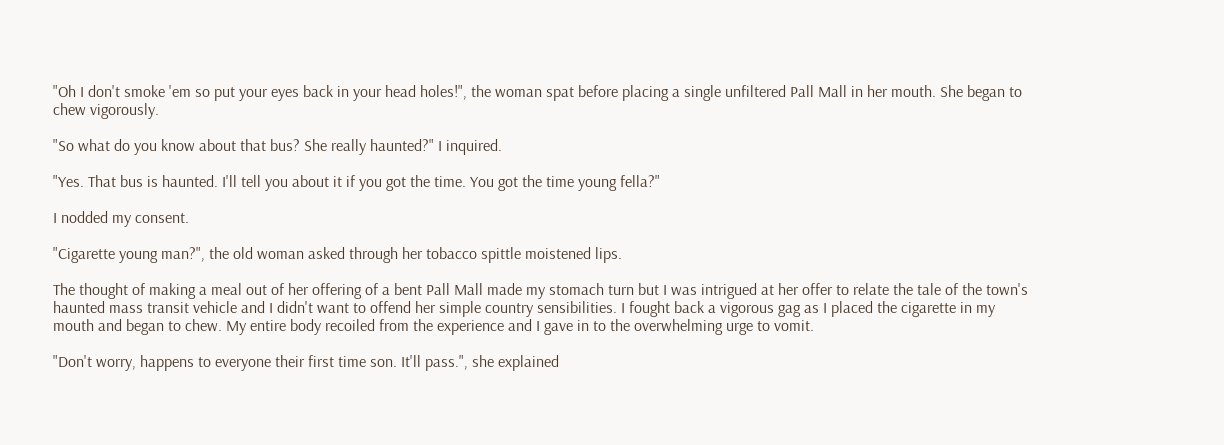"Oh I don't smoke 'em so put your eyes back in your head holes!", the woman spat before placing a single unfiltered Pall Mall in her mouth. She began to chew vigorously.

"So what do you know about that bus? She really haunted?" I inquired.

"Yes. That bus is haunted. I'll tell you about it if you got the time. You got the time young fella?"

I nodded my consent.

"Cigarette young man?", the old woman asked through her tobacco spittle moistened lips.

The thought of making a meal out of her offering of a bent Pall Mall made my stomach turn but I was intrigued at her offer to relate the tale of the town's haunted mass transit vehicle and I didn't want to offend her simple country sensibilities. I fought back a vigorous gag as I placed the cigarette in my mouth and began to chew. My entire body recoiled from the experience and I gave in to the overwhelming urge to vomit.

"Don't worry, happens to everyone their first time son. It'll pass.", she explained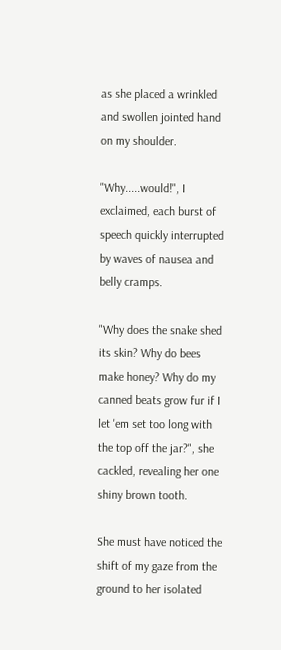as she placed a wrinkled and swollen jointed hand on my shoulder.

"Why.....would!", I exclaimed, each burst of speech quickly interrupted by waves of nausea and belly cramps.

"Why does the snake shed its skin? Why do bees make honey? Why do my canned beats grow fur if I let 'em set too long with the top off the jar?", she cackled, revealing her one shiny brown tooth.

She must have noticed the shift of my gaze from the ground to her isolated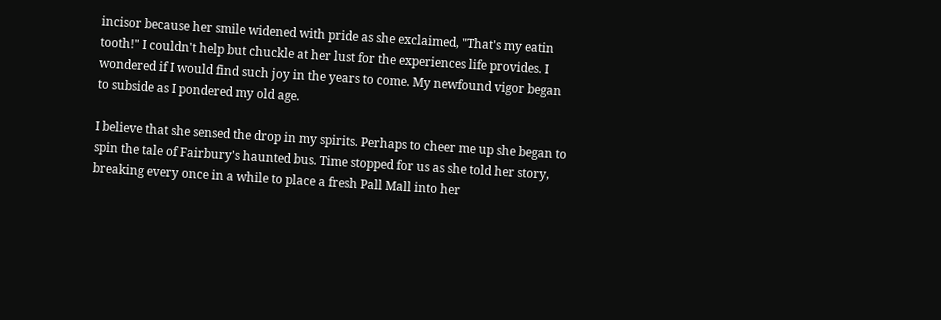incisor because her smile widened with pride as she exclaimed, "That's my eatin tooth!" I couldn't help but chuckle at her lust for the experiences life provides. I wondered if I would find such joy in the years to come. My newfound vigor began to subside as I pondered my old age.

I believe that she sensed the drop in my spirits. Perhaps to cheer me up she began to spin the tale of Fairbury's haunted bus. Time stopped for us as she told her story, breaking every once in a while to place a fresh Pall Mall into her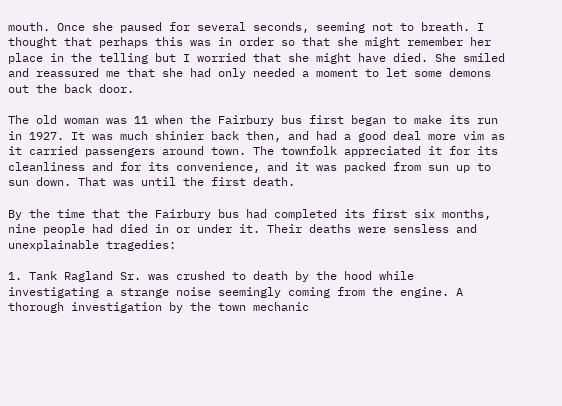mouth. Once she paused for several seconds, seeming not to breath. I thought that perhaps this was in order so that she might remember her place in the telling but I worried that she might have died. She smiled and reassured me that she had only needed a moment to let some demons out the back door.

The old woman was 11 when the Fairbury bus first began to make its run in 1927. It was much shinier back then, and had a good deal more vim as it carried passengers around town. The townfolk appreciated it for its cleanliness and for its convenience, and it was packed from sun up to sun down. That was until the first death.

By the time that the Fairbury bus had completed its first six months, nine people had died in or under it. Their deaths were sensless and unexplainable tragedies:

1. Tank Ragland Sr. was crushed to death by the hood while investigating a strange noise seemingly coming from the engine. A thorough investigation by the town mechanic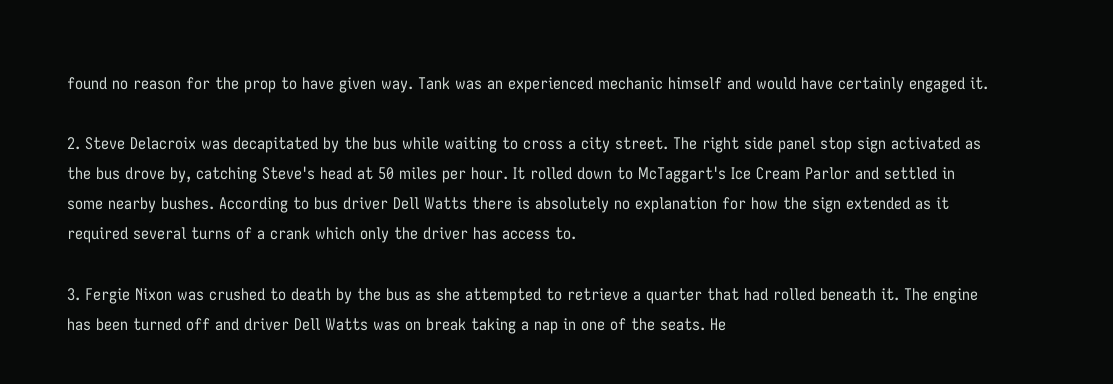found no reason for the prop to have given way. Tank was an experienced mechanic himself and would have certainly engaged it.

2. Steve Delacroix was decapitated by the bus while waiting to cross a city street. The right side panel stop sign activated as the bus drove by, catching Steve's head at 50 miles per hour. It rolled down to McTaggart's Ice Cream Parlor and settled in some nearby bushes. According to bus driver Dell Watts there is absolutely no explanation for how the sign extended as it required several turns of a crank which only the driver has access to.

3. Fergie Nixon was crushed to death by the bus as she attempted to retrieve a quarter that had rolled beneath it. The engine has been turned off and driver Dell Watts was on break taking a nap in one of the seats. He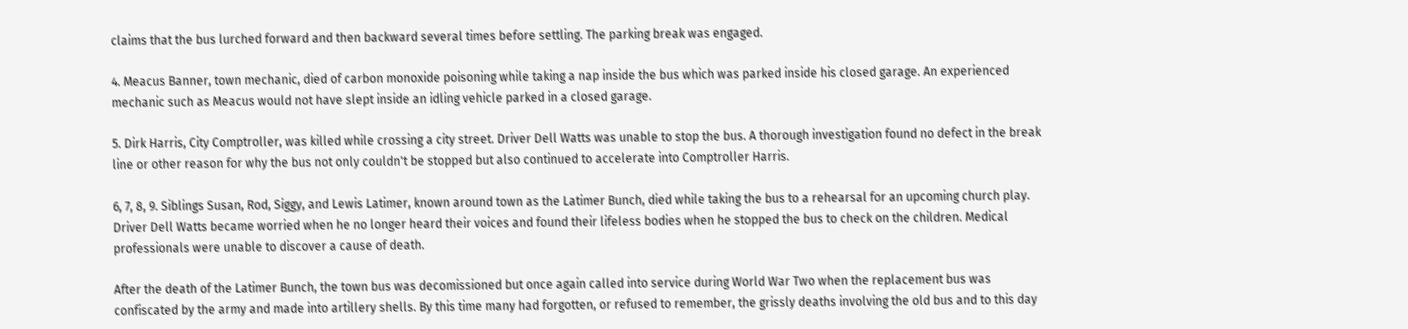claims that the bus lurched forward and then backward several times before settling. The parking break was engaged.

4. Meacus Banner, town mechanic, died of carbon monoxide poisoning while taking a nap inside the bus which was parked inside his closed garage. An experienced mechanic such as Meacus would not have slept inside an idling vehicle parked in a closed garage.

5. Dirk Harris, City Comptroller, was killed while crossing a city street. Driver Dell Watts was unable to stop the bus. A thorough investigation found no defect in the break line or other reason for why the bus not only couldn't be stopped but also continued to accelerate into Comptroller Harris.

6, 7, 8, 9. Siblings Susan, Rod, Siggy, and Lewis Latimer, known around town as the Latimer Bunch, died while taking the bus to a rehearsal for an upcoming church play. Driver Dell Watts became worried when he no longer heard their voices and found their lifeless bodies when he stopped the bus to check on the children. Medical professionals were unable to discover a cause of death.

After the death of the Latimer Bunch, the town bus was decomissioned but once again called into service during World War Two when the replacement bus was confiscated by the army and made into artillery shells. By this time many had forgotten, or refused to remember, the grissly deaths involving the old bus and to this day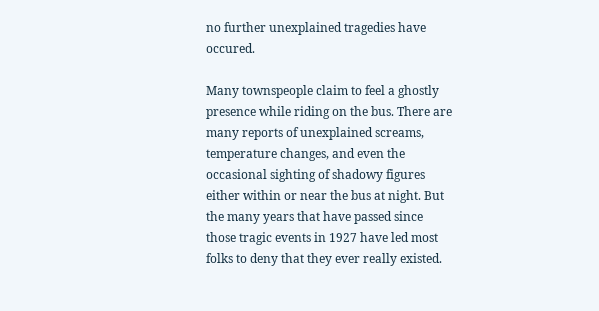no further unexplained tragedies have occured.

Many townspeople claim to feel a ghostly presence while riding on the bus. There are many reports of unexplained screams, temperature changes, and even the occasional sighting of shadowy figures either within or near the bus at night. But the many years that have passed since those tragic events in 1927 have led most folks to deny that they ever really existed.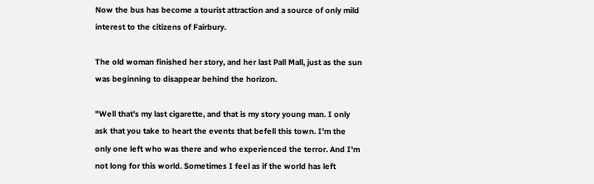Now the bus has become a tourist attraction and a source of only mild interest to the citizens of Fairbury.

The old woman finished her story, and her last Pall Mall, just as the sun was beginning to disappear behind the horizon.

"Well that's my last cigarette, and that is my story young man. I only ask that you take to heart the events that befell this town. I'm the only one left who was there and who experienced the terror. And I'm not long for this world. Sometimes I feel as if the world has left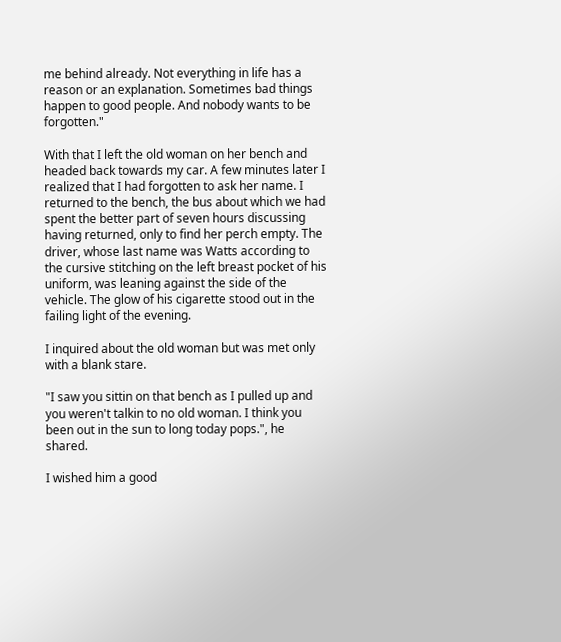me behind already. Not everything in life has a reason or an explanation. Sometimes bad things happen to good people. And nobody wants to be forgotten."

With that I left the old woman on her bench and headed back towards my car. A few minutes later I realized that I had forgotten to ask her name. I returned to the bench, the bus about which we had spent the better part of seven hours discussing having returned, only to find her perch empty. The driver, whose last name was Watts according to the cursive stitching on the left breast pocket of his uniform, was leaning against the side of the vehicle. The glow of his cigarette stood out in the failing light of the evening.

I inquired about the old woman but was met only with a blank stare.

"I saw you sittin on that bench as I pulled up and you weren't talkin to no old woman. I think you been out in the sun to long today pops.", he shared.

I wished him a good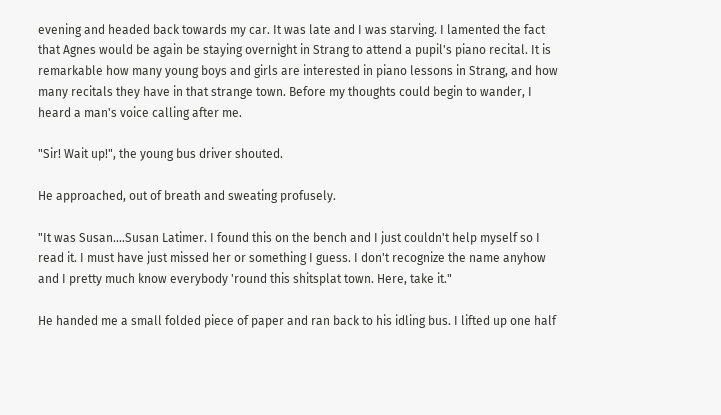evening and headed back towards my car. It was late and I was starving. I lamented the fact that Agnes would be again be staying overnight in Strang to attend a pupil's piano recital. It is remarkable how many young boys and girls are interested in piano lessons in Strang, and how many recitals they have in that strange town. Before my thoughts could begin to wander, I heard a man's voice calling after me.

"Sir! Wait up!", the young bus driver shouted.

He approached, out of breath and sweating profusely.

"It was Susan....Susan Latimer. I found this on the bench and I just couldn't help myself so I read it. I must have just missed her or something I guess. I don't recognize the name anyhow and I pretty much know everybody 'round this shitsplat town. Here, take it."

He handed me a small folded piece of paper and ran back to his idling bus. I lifted up one half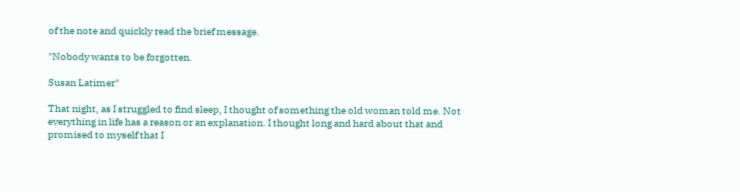of the note and quickly read the brief message.

"Nobody wants to be forgotten.

Susan Latimer"

That night, as I struggled to find sleep, I thought of something the old woman told me. Not everything in life has a reason or an explanation. I thought long and hard about that and promised to myself that I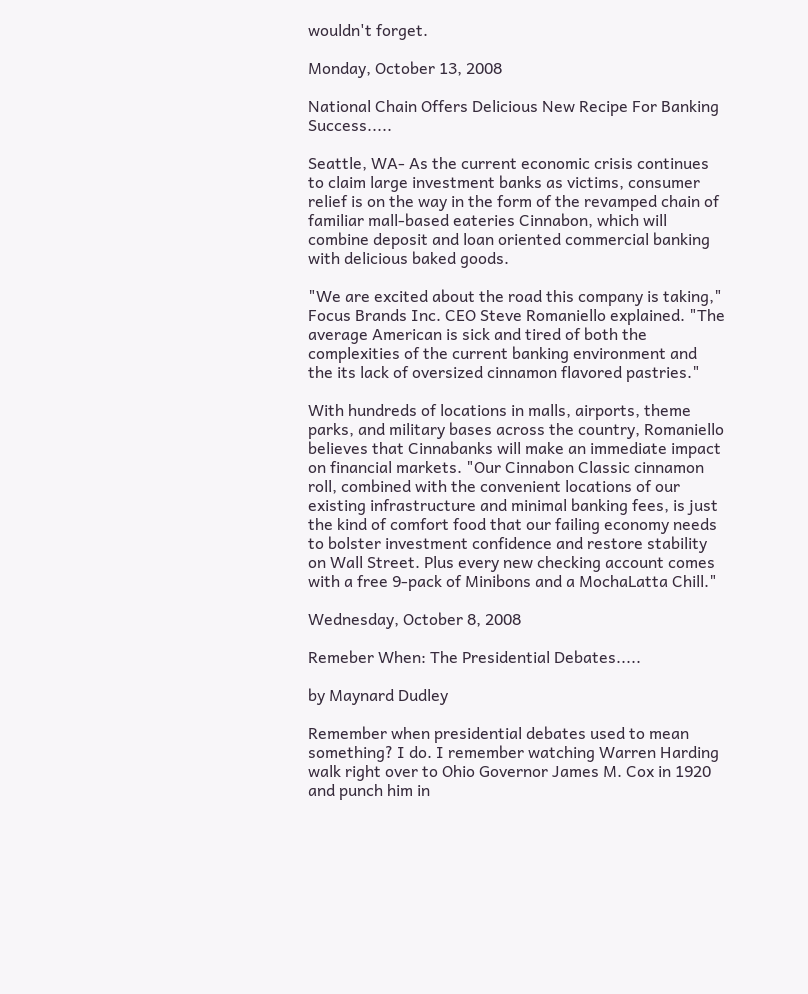wouldn't forget.

Monday, October 13, 2008

National Chain Offers Delicious New Recipe For Banking Success.....

Seattle, WA- As the current economic crisis continues to claim large investment banks as victims, consumer relief is on the way in the form of the revamped chain of familiar mall-based eateries Cinnabon, which will combine deposit and loan oriented commercial banking with delicious baked goods.

"We are excited about the road this company is taking," Focus Brands Inc. CEO Steve Romaniello explained. "The average American is sick and tired of both the complexities of the current banking environment and the its lack of oversized cinnamon flavored pastries."

With hundreds of locations in malls, airports, theme parks, and military bases across the country, Romaniello believes that Cinnabanks will make an immediate impact on financial markets. "Our Cinnabon Classic cinnamon roll, combined with the convenient locations of our existing infrastructure and minimal banking fees, is just the kind of comfort food that our failing economy needs to bolster investment confidence and restore stability on Wall Street. Plus every new checking account comes with a free 9-pack of Minibons and a MochaLatta Chill."

Wednesday, October 8, 2008

Remeber When: The Presidential Debates.....

by Maynard Dudley

Remember when presidential debates used to mean something? I do. I remember watching Warren Harding walk right over to Ohio Governor James M. Cox in 1920 and punch him in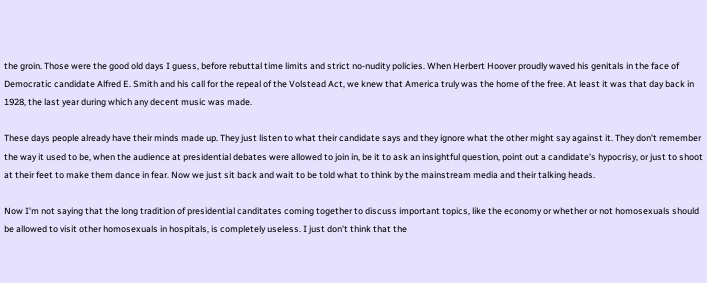the groin. Those were the good old days I guess, before rebuttal time limits and strict no-nudity policies. When Herbert Hoover proudly waved his genitals in the face of Democratic candidate Alfred E. Smith and his call for the repeal of the Volstead Act, we knew that America truly was the home of the free. At least it was that day back in 1928, the last year during which any decent music was made.

These days people already have their minds made up. They just listen to what their candidate says and they ignore what the other might say against it. They don't remember the way it used to be, when the audience at presidential debates were allowed to join in, be it to ask an insightful question, point out a candidate's hypocrisy, or just to shoot at their feet to make them dance in fear. Now we just sit back and wait to be told what to think by the mainstream media and their talking heads.

Now I'm not saying that the long tradition of presidential canditates coming together to discuss important topics, like the economy or whether or not homosexuals should be allowed to visit other homosexuals in hospitals, is completely useless. I just don't think that the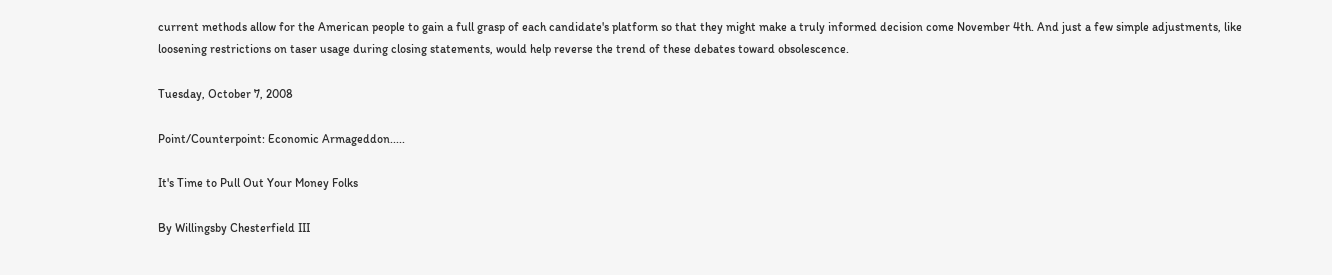current methods allow for the American people to gain a full grasp of each candidate's platform so that they might make a truly informed decision come November 4th. And just a few simple adjustments, like loosening restrictions on taser usage during closing statements, would help reverse the trend of these debates toward obsolescence.

Tuesday, October 7, 2008

Point/Counterpoint: Economic Armageddon.....

It's Time to Pull Out Your Money Folks

By Willingsby Chesterfield III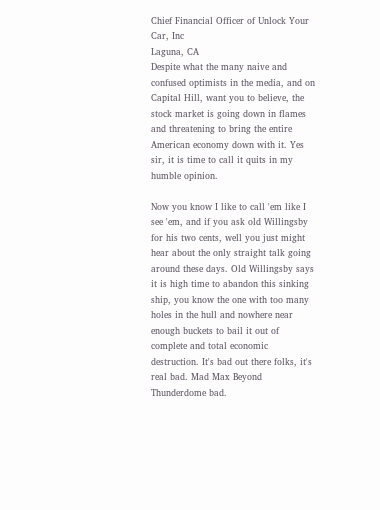Chief Financial Officer of Unlock Your Car, Inc
Laguna, CA
Despite what the many naive and confused optimists in the media, and on Capital Hill, want you to believe, the stock market is going down in flames and threatening to bring the entire American economy down with it. Yes sir, it is time to call it quits in my humble opinion.

Now you know I like to call 'em like I see 'em, and if you ask old Willingsby for his two cents, well you just might hear about the only straight talk going around these days. Old Willingsby says it is high time to abandon this sinking ship, you know the one with too many holes in the hull and nowhere near enough buckets to bail it out of complete and total economic destruction. It's bad out there folks, it's real bad. Mad Max Beyond Thunderdome bad.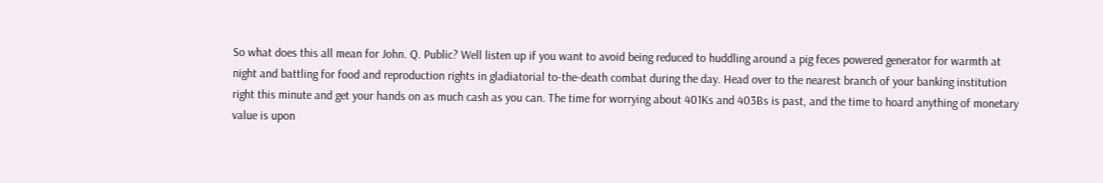So what does this all mean for John. Q. Public? Well listen up if you want to avoid being reduced to huddling around a pig feces powered generator for warmth at night and battling for food and reproduction rights in gladiatorial to-the-death combat during the day. Head over to the nearest branch of your banking institution right this minute and get your hands on as much cash as you can. The time for worrying about 401Ks and 403Bs is past, and the time to hoard anything of monetary value is upon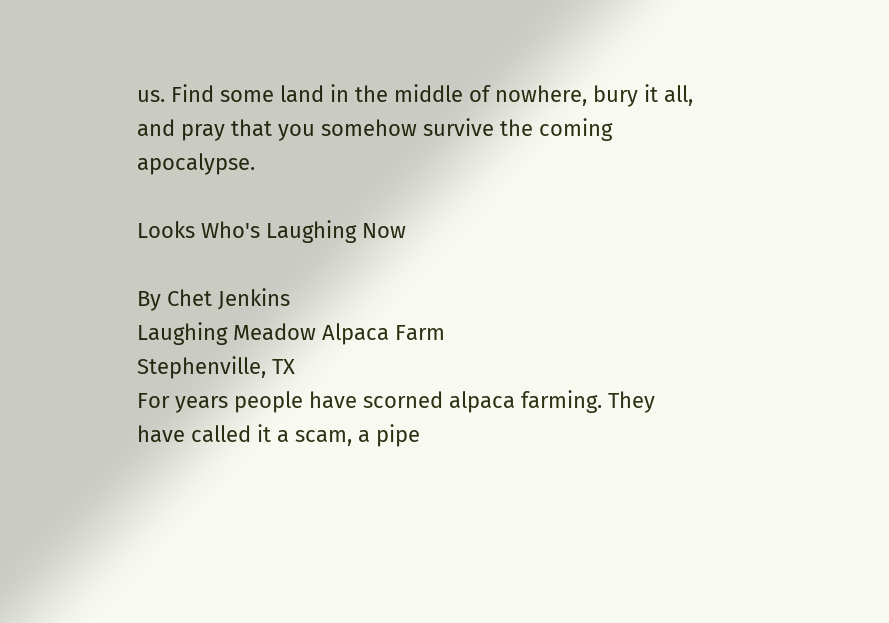us. Find some land in the middle of nowhere, bury it all, and pray that you somehow survive the coming apocalypse.

Looks Who's Laughing Now

By Chet Jenkins
Laughing Meadow Alpaca Farm
Stephenville, TX
For years people have scorned alpaca farming. They have called it a scam, a pipe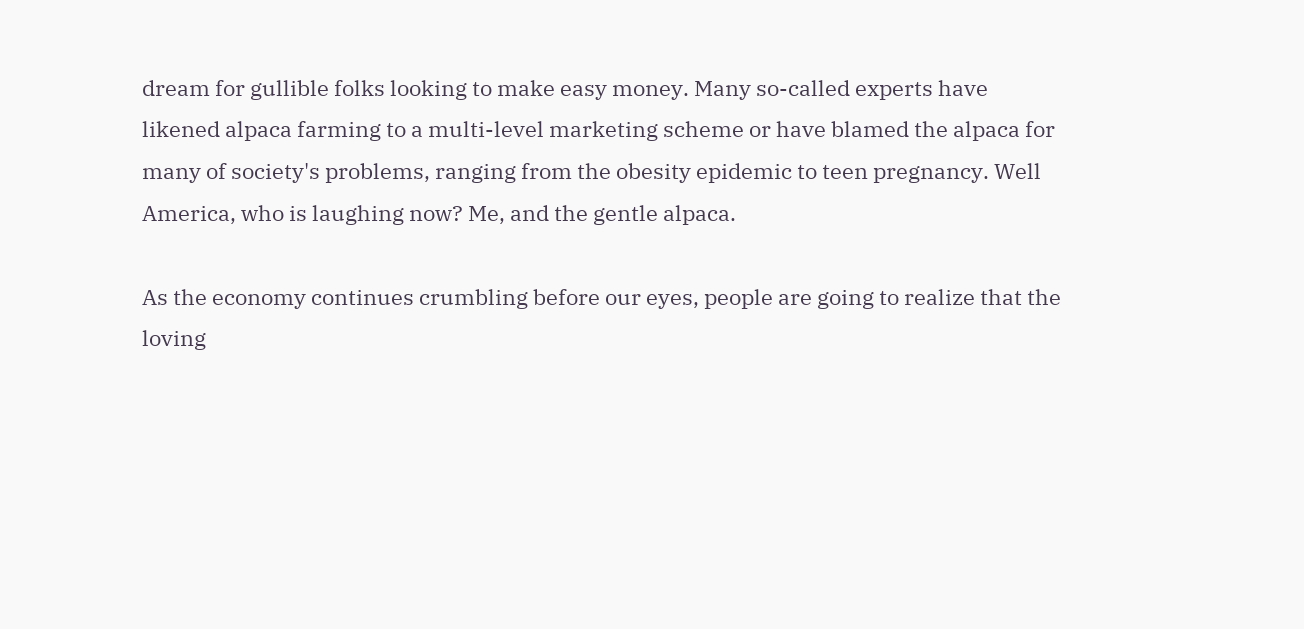dream for gullible folks looking to make easy money. Many so-called experts have likened alpaca farming to a multi-level marketing scheme or have blamed the alpaca for many of society's problems, ranging from the obesity epidemic to teen pregnancy. Well America, who is laughing now? Me, and the gentle alpaca.

As the economy continues crumbling before our eyes, people are going to realize that the loving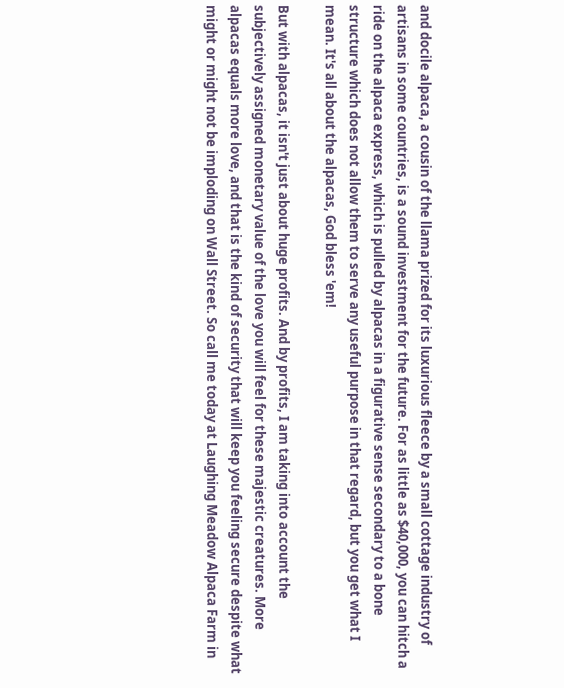and docile alpaca, a cousin of the llama prized for its luxurious fleece by a small cottage industry of artisans in some countries, is a sound investment for the future. For as little as $40,000, you can hitch a ride on the alpaca express, which is pulled by alpacas in a figurative sense secondary to a bone structure which does not allow them to serve any useful purpose in that regard, but you get what I mean. It's all about the alpacas, God bless 'em!

But with alpacas, it isn't just about huge profits. And by profits, I am taking into account the subjectively assigned monetary value of the love you will feel for these majestic creatures. More alpacas equals more love, and that is the kind of security that will keep you feeling secure despite what might or might not be imploding on Wall Street. So call me today at Laughing Meadow Alpaca Farm in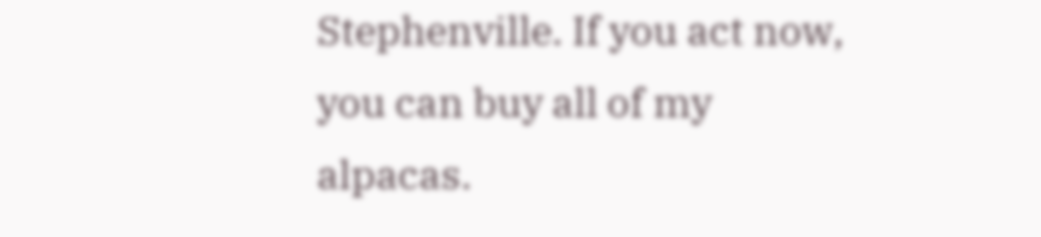Stephenville. If you act now, you can buy all of my alpacas.